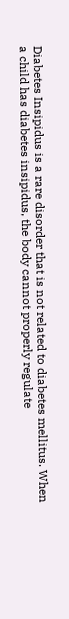Diabetes Insipidus is a rare disorder that is not related to diabetes mellitus. When a child has diabetes insipidus, the body cannot properly regulate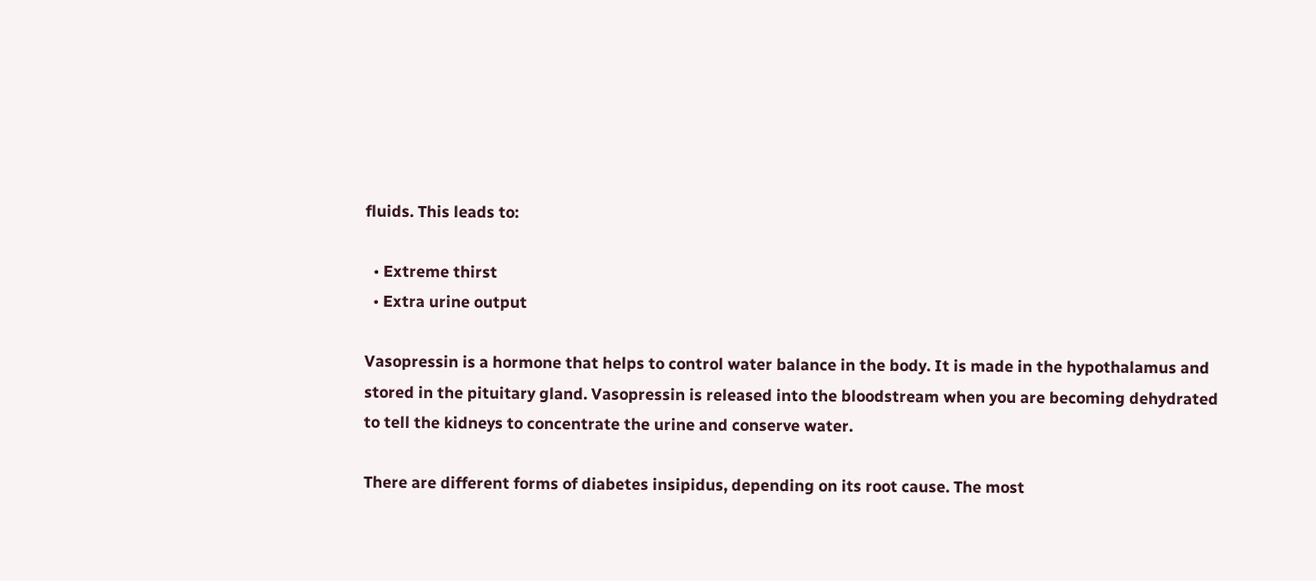fluids. This leads to:

  • Extreme thirst
  • Extra urine output

Vasopressin is a hormone that helps to control water balance in the body. It is made in the hypothalamus and stored in the pituitary gland. Vasopressin is released into the bloodstream when you are becoming dehydrated to tell the kidneys to concentrate the urine and conserve water.

There are different forms of diabetes insipidus, depending on its root cause. The most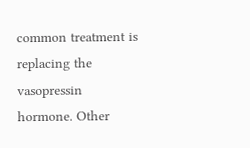common treatment is replacing the vasopressin hormone. Other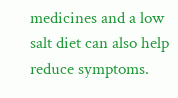medicines and a low salt diet can also help reduce symptoms.